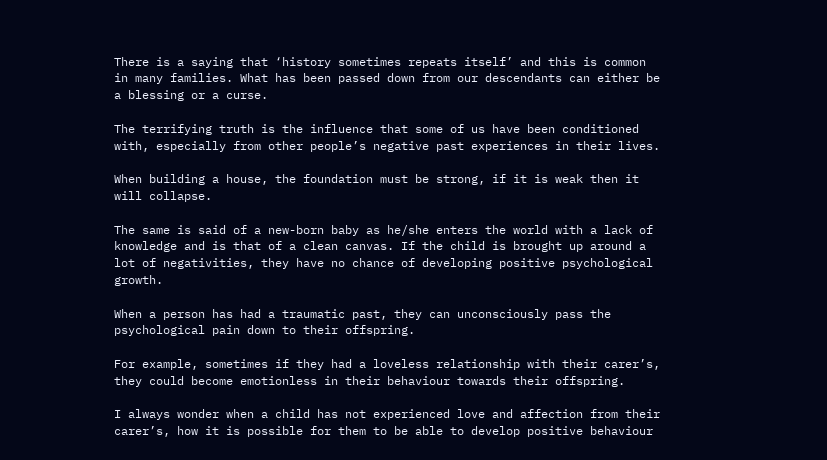There is a saying that ‘history sometimes repeats itself’ and this is common in many families. What has been passed down from our descendants can either be a blessing or a curse.

The terrifying truth is the influence that some of us have been conditioned with, especially from other people’s negative past experiences in their lives.

When building a house, the foundation must be strong, if it is weak then it will collapse.

The same is said of a new-born baby as he/she enters the world with a lack of knowledge and is that of a clean canvas. If the child is brought up around a lot of negativities, they have no chance of developing positive psychological growth.

When a person has had a traumatic past, they can unconsciously pass the psychological pain down to their offspring.

For example, sometimes if they had a loveless relationship with their carer’s, they could become emotionless in their behaviour towards their offspring.

I always wonder when a child has not experienced love and affection from their carer’s, how it is possible for them to be able to develop positive behaviour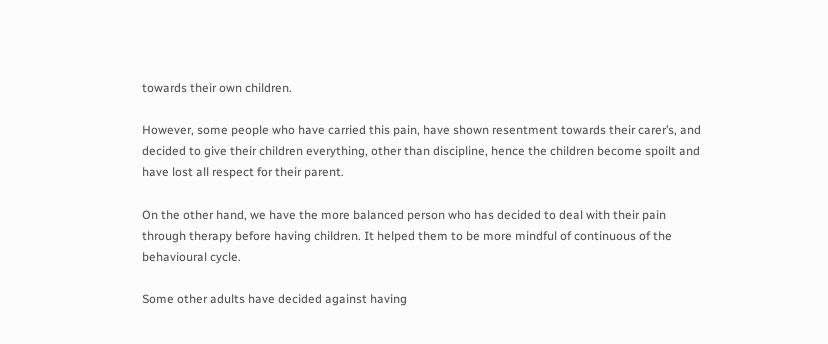towards their own children.

However, some people who have carried this pain, have shown resentment towards their carer’s, and decided to give their children everything, other than discipline, hence the children become spoilt and have lost all respect for their parent.

On the other hand, we have the more balanced person who has decided to deal with their pain through therapy before having children. It helped them to be more mindful of continuous of the behavioural cycle.

Some other adults have decided against having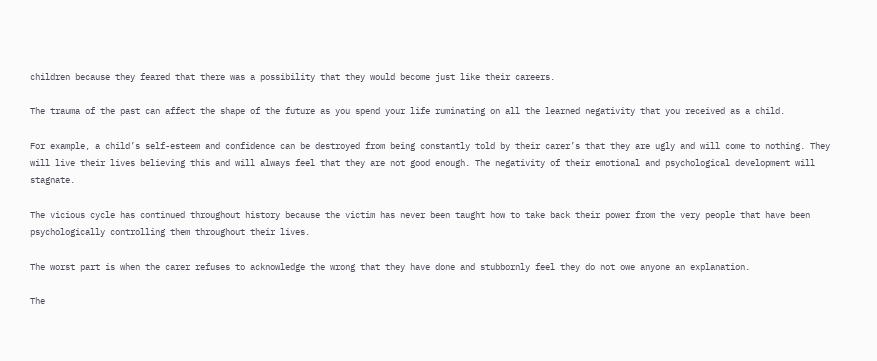children because they feared that there was a possibility that they would become just like their careers.

The trauma of the past can affect the shape of the future as you spend your life ruminating on all the learned negativity that you received as a child.

For example, a child’s self-esteem and confidence can be destroyed from being constantly told by their carer’s that they are ugly and will come to nothing. They will live their lives believing this and will always feel that they are not good enough. The negativity of their emotional and psychological development will stagnate.

The vicious cycle has continued throughout history because the victim has never been taught how to take back their power from the very people that have been psychologically controlling them throughout their lives.

The worst part is when the carer refuses to acknowledge the wrong that they have done and stubbornly feel they do not owe anyone an explanation.

The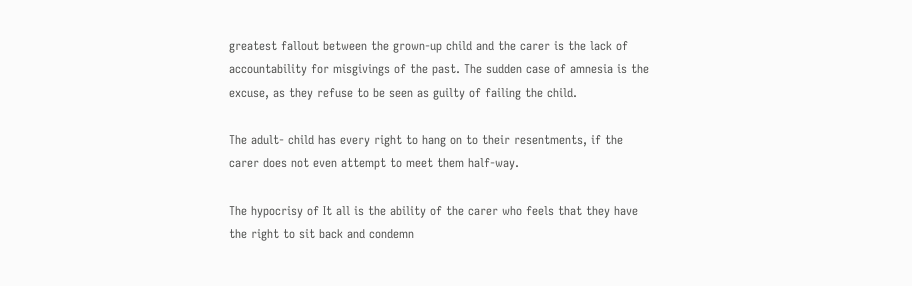greatest fallout between the grown-up child and the carer is the lack of accountability for misgivings of the past. The sudden case of amnesia is the excuse, as they refuse to be seen as guilty of failing the child.

The adult- child has every right to hang on to their resentments, if the carer does not even attempt to meet them half-way.

The hypocrisy of It all is the ability of the carer who feels that they have the right to sit back and condemn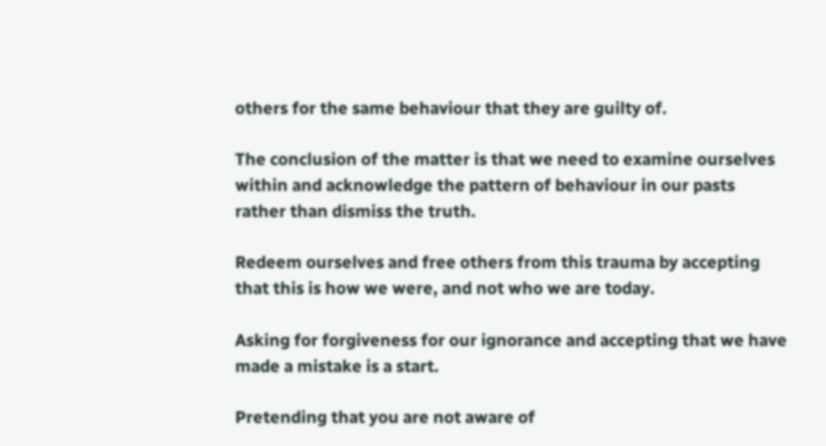others for the same behaviour that they are guilty of.

The conclusion of the matter is that we need to examine ourselves within and acknowledge the pattern of behaviour in our pasts rather than dismiss the truth.

Redeem ourselves and free others from this trauma by accepting that this is how we were, and not who we are today.

Asking for forgiveness for our ignorance and accepting that we have made a mistake is a start.

Pretending that you are not aware of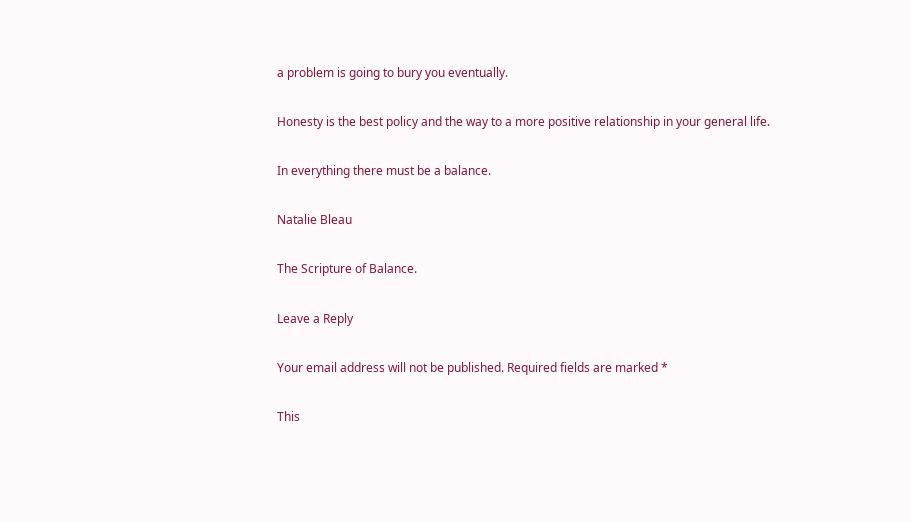a problem is going to bury you eventually.

Honesty is the best policy and the way to a more positive relationship in your general life.

In everything there must be a balance.

Natalie Bleau

The Scripture of Balance.

Leave a Reply

Your email address will not be published. Required fields are marked *

This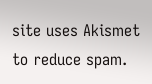site uses Akismet to reduce spam.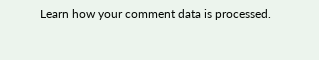Learn how your comment data is processed.